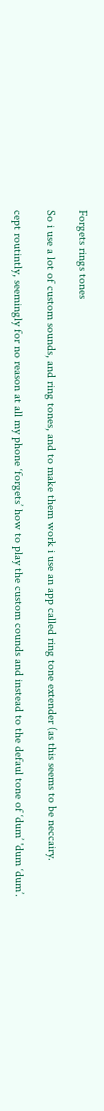Forgets rings tones

So i use a lot of custom sounds, and ring tones, and to make them work i use an app called ring tone extender (as this seems to be neccairy.

cept routintly, seemingly for no reason at all my phone ‘forgets’ how to play the custom counds and instead to the defaul tone of ‘dum’ 'dum ‘dum’.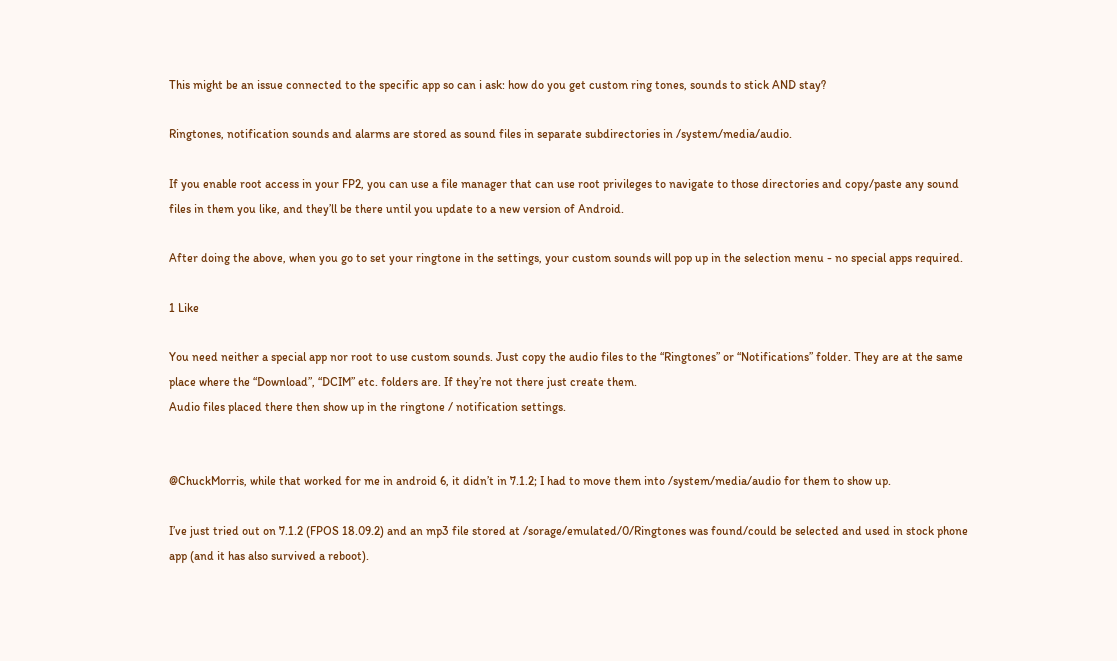This might be an issue connected to the specific app so can i ask: how do you get custom ring tones, sounds to stick AND stay?

Ringtones, notification sounds and alarms are stored as sound files in separate subdirectories in /system/media/audio.

If you enable root access in your FP2, you can use a file manager that can use root privileges to navigate to those directories and copy/paste any sound files in them you like, and they’ll be there until you update to a new version of Android.

After doing the above, when you go to set your ringtone in the settings, your custom sounds will pop up in the selection menu - no special apps required.

1 Like

You need neither a special app nor root to use custom sounds. Just copy the audio files to the “Ringtones” or “Notifications” folder. They are at the same place where the “Download”, “DCIM” etc. folders are. If they’re not there just create them.
Audio files placed there then show up in the ringtone / notification settings.


@ChuckMorris, while that worked for me in android 6, it didn’t in 7.1.2; I had to move them into /system/media/audio for them to show up.

I’ve just tried out on 7.1.2 (FPOS 18.09.2) and an mp3 file stored at /sorage/emulated/0/Ringtones was found/could be selected and used in stock phone app (and it has also survived a reboot).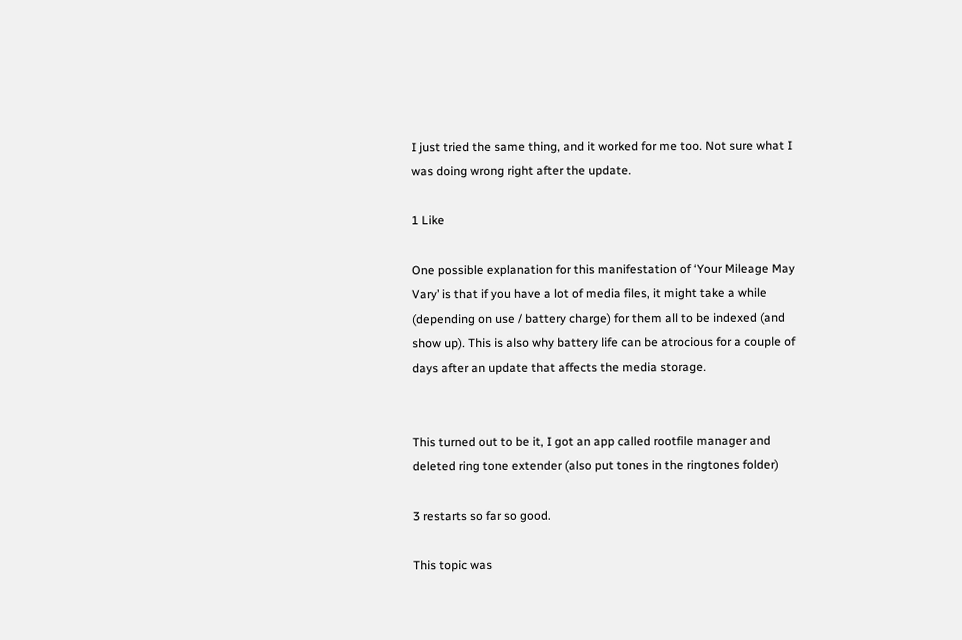I just tried the same thing, and it worked for me too. Not sure what I was doing wrong right after the update.

1 Like

One possible explanation for this manifestation of ‘Your Mileage May Vary’ is that if you have a lot of media files, it might take a while (depending on use / battery charge) for them all to be indexed (and show up). This is also why battery life can be atrocious for a couple of days after an update that affects the media storage.


This turned out to be it, I got an app called rootfile manager and deleted ring tone extender (also put tones in the ringtones folder)

3 restarts so far so good.

This topic was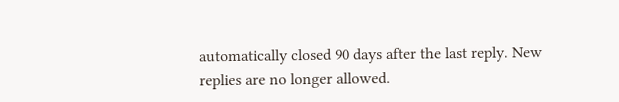automatically closed 90 days after the last reply. New replies are no longer allowed.